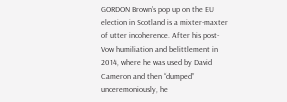GORDON Brown’s pop up on the EU election in Scotland is a mixter-maxter of utter incoherence. After his post-Vow humiliation and belittlement in 2014, where he was used by David Cameron and then “dumped” unceremoniously, he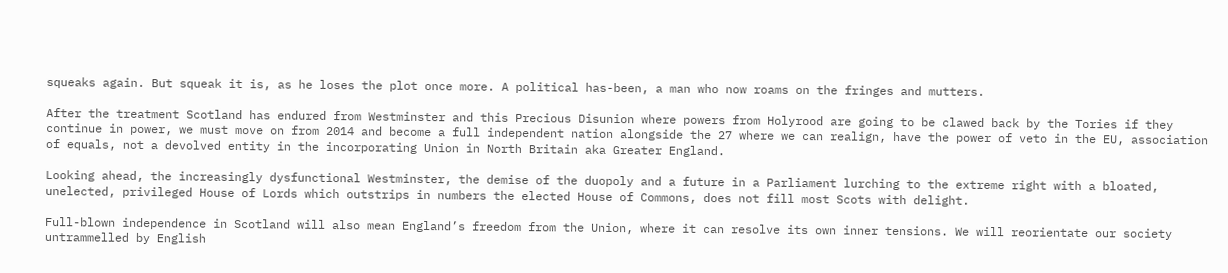squeaks again. But squeak it is, as he loses the plot once more. A political has-been, a man who now roams on the fringes and mutters.

After the treatment Scotland has endured from Westminster and this Precious Disunion where powers from Holyrood are going to be clawed back by the Tories if they continue in power, we must move on from 2014 and become a full independent nation alongside the 27 where we can realign, have the power of veto in the EU, association of equals, not a devolved entity in the incorporating Union in North Britain aka Greater England.

Looking ahead, the increasingly dysfunctional Westminster, the demise of the duopoly and a future in a Parliament lurching to the extreme right with a bloated, unelected, privileged House of Lords which outstrips in numbers the elected House of Commons, does not fill most Scots with delight.

Full-blown independence in Scotland will also mean England’s freedom from the Union, where it can resolve its own inner tensions. We will reorientate our society untrammelled by English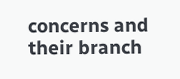concerns and their branch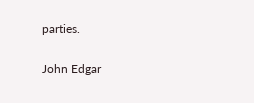parties.

John Edgar